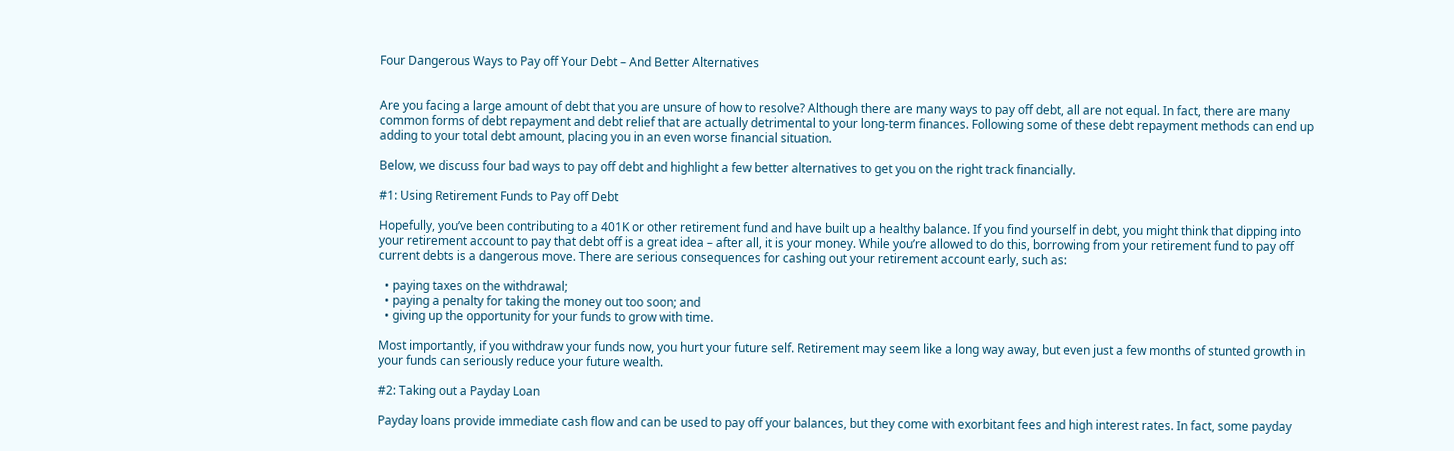Four Dangerous Ways to Pay off Your Debt – And Better Alternatives


Are you facing a large amount of debt that you are unsure of how to resolve? Although there are many ways to pay off debt, all are not equal. In fact, there are many common forms of debt repayment and debt relief that are actually detrimental to your long-term finances. Following some of these debt repayment methods can end up adding to your total debt amount, placing you in an even worse financial situation.

Below, we discuss four bad ways to pay off debt and highlight a few better alternatives to get you on the right track financially.

#1: Using Retirement Funds to Pay off Debt

Hopefully, you’ve been contributing to a 401K or other retirement fund and have built up a healthy balance. If you find yourself in debt, you might think that dipping into your retirement account to pay that debt off is a great idea – after all, it is your money. While you’re allowed to do this, borrowing from your retirement fund to pay off current debts is a dangerous move. There are serious consequences for cashing out your retirement account early, such as:

  • paying taxes on the withdrawal;
  • paying a penalty for taking the money out too soon; and
  • giving up the opportunity for your funds to grow with time.

Most importantly, if you withdraw your funds now, you hurt your future self. Retirement may seem like a long way away, but even just a few months of stunted growth in your funds can seriously reduce your future wealth.

#2: Taking out a Payday Loan

Payday loans provide immediate cash flow and can be used to pay off your balances, but they come with exorbitant fees and high interest rates. In fact, some payday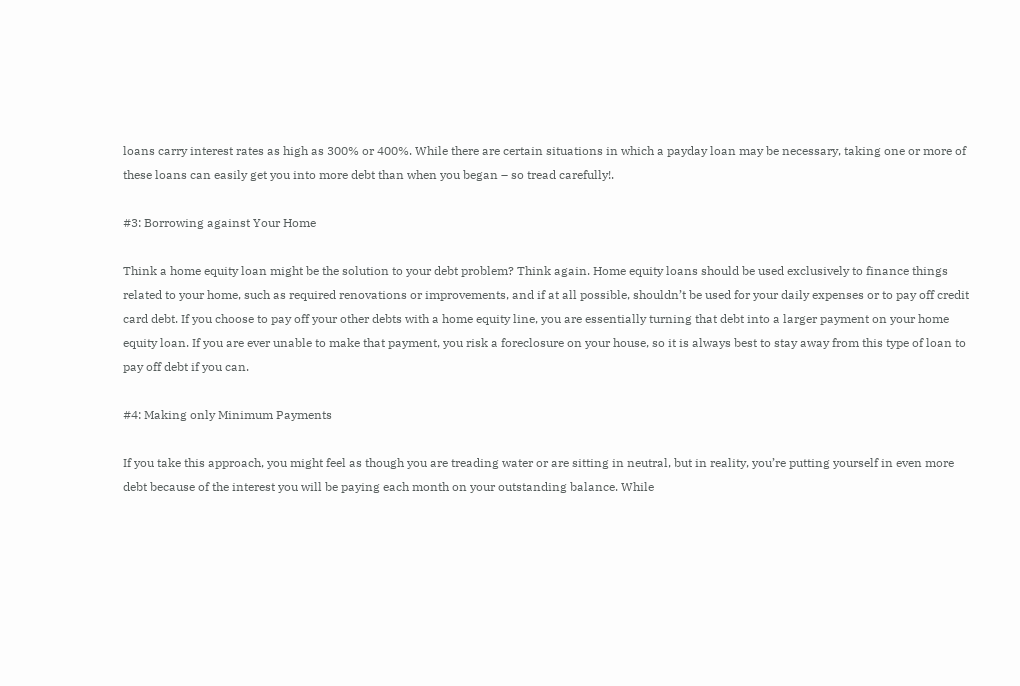loans carry interest rates as high as 300% or 400%. While there are certain situations in which a payday loan may be necessary, taking one or more of these loans can easily get you into more debt than when you began – so tread carefully!.

#3: Borrowing against Your Home

Think a home equity loan might be the solution to your debt problem? Think again. Home equity loans should be used exclusively to finance things related to your home, such as required renovations or improvements, and if at all possible, shouldn’t be used for your daily expenses or to pay off credit card debt. If you choose to pay off your other debts with a home equity line, you are essentially turning that debt into a larger payment on your home equity loan. If you are ever unable to make that payment, you risk a foreclosure on your house, so it is always best to stay away from this type of loan to pay off debt if you can.

#4: Making only Minimum Payments

If you take this approach, you might feel as though you are treading water or are sitting in neutral, but in reality, you’re putting yourself in even more debt because of the interest you will be paying each month on your outstanding balance. While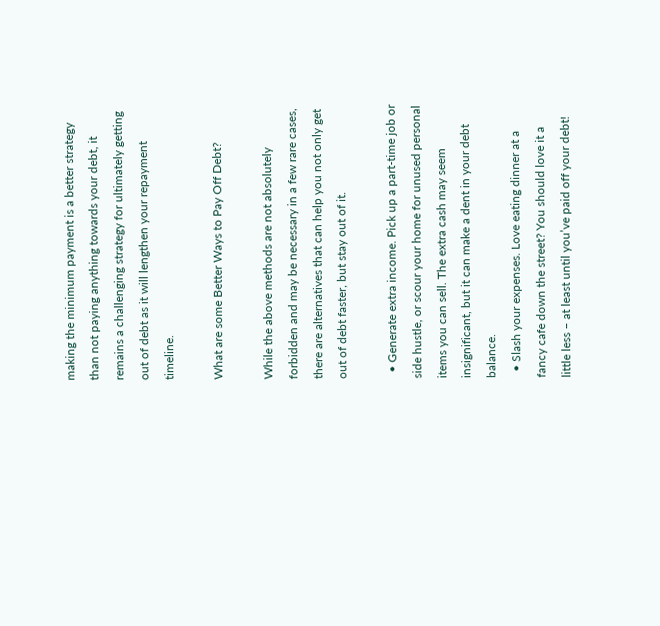making the minimum payment is a better strategy than not paying anything towards your debt, it remains a challenging strategy for ultimately getting out of debt as it will lengthen your repayment timeline.

What are some Better Ways to Pay Off Debt?

While the above methods are not absolutely forbidden and may be necessary in a few rare cases, there are alternatives that can help you not only get out of debt faster, but stay out of it.

  • Generate extra income. Pick up a part-time job or side hustle, or scour your home for unused personal items you can sell. The extra cash may seem insignificant, but it can make a dent in your debt balance.
  • Slash your expenses. Love eating dinner at a fancy cafe down the street? You should love it a little less – at least until you’ve paid off your debt!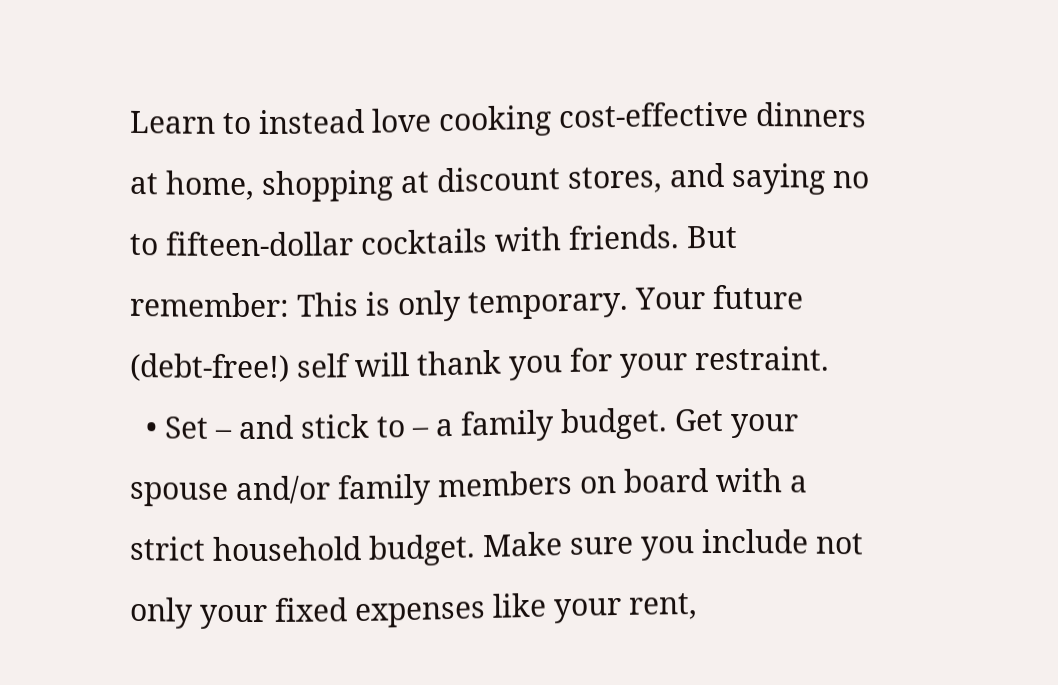Learn to instead love cooking cost-effective dinners at home, shopping at discount stores, and saying no to fifteen-dollar cocktails with friends. But remember: This is only temporary. Your future (debt-free!) self will thank you for your restraint.
  • Set – and stick to – a family budget. Get your spouse and/or family members on board with a strict household budget. Make sure you include not only your fixed expenses like your rent,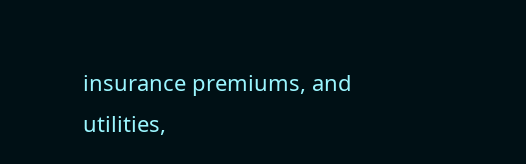insurance premiums, and utilities,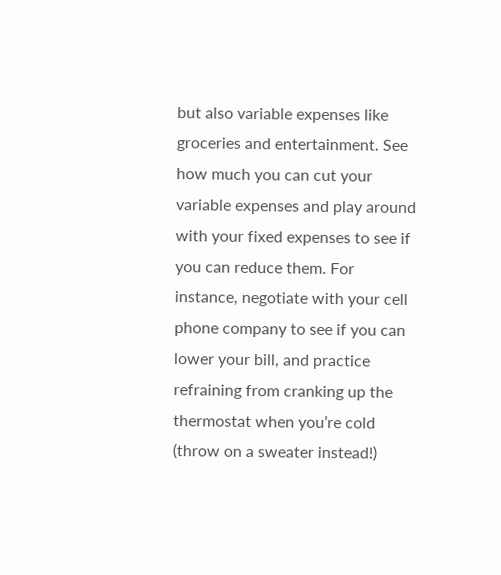but also variable expenses like groceries and entertainment. See how much you can cut your variable expenses and play around with your fixed expenses to see if you can reduce them. For instance, negotiate with your cell phone company to see if you can lower your bill, and practice refraining from cranking up the thermostat when you’re cold (throw on a sweater instead!)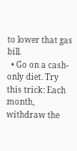to lower that gas bill.
  • Go on a cash-only diet. Try this trick: Each month, withdraw the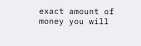exact amount of money you will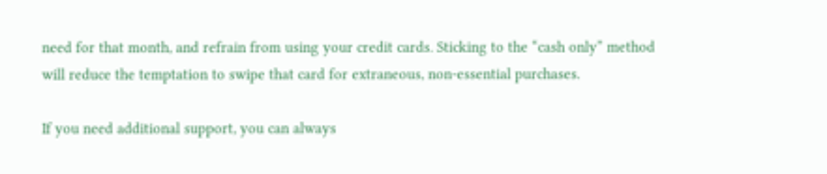need for that month, and refrain from using your credit cards. Sticking to the “cash only” method will reduce the temptation to swipe that card for extraneous, non-essential purchases.

If you need additional support, you can always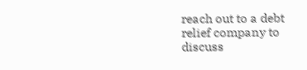reach out to a debt relief company to discuss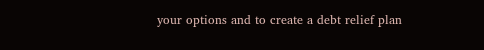your options and to create a debt relief plan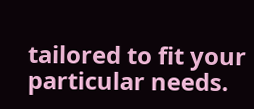tailored to fit your particular needs.